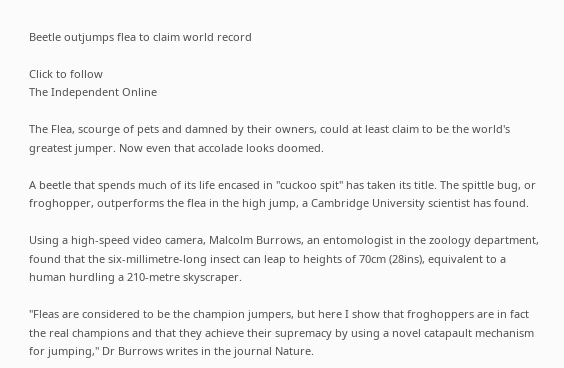Beetle outjumps flea to claim world record

Click to follow
The Independent Online

The Flea, scourge of pets and damned by their owners, could at least claim to be the world's greatest jumper. Now even that accolade looks doomed.

A beetle that spends much of its life encased in "cuckoo spit" has taken its title. The spittle bug, or froghopper, outperforms the flea in the high jump, a Cambridge University scientist has found.

Using a high-speed video camera, Malcolm Burrows, an entomologist in the zoology department, found that the six-millimetre-long insect can leap to heights of 70cm (28ins), equivalent to a human hurdling a 210-metre skyscraper.

"Fleas are considered to be the champion jumpers, but here I show that froghoppers are in fact the real champions and that they achieve their supremacy by using a novel catapault mechanism for jumping," Dr Burrows writes in the journal Nature.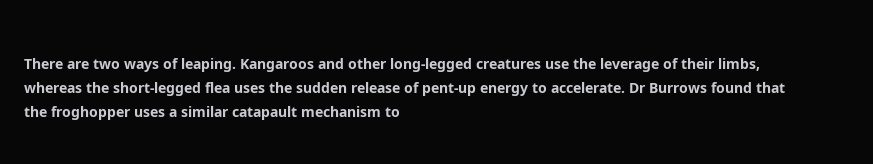There are two ways of leaping. Kangaroos and other long-legged creatures use the leverage of their limbs, whereas the short-legged flea uses the sudden release of pent-up energy to accelerate. Dr Burrows found that the froghopper uses a similar catapault mechanism to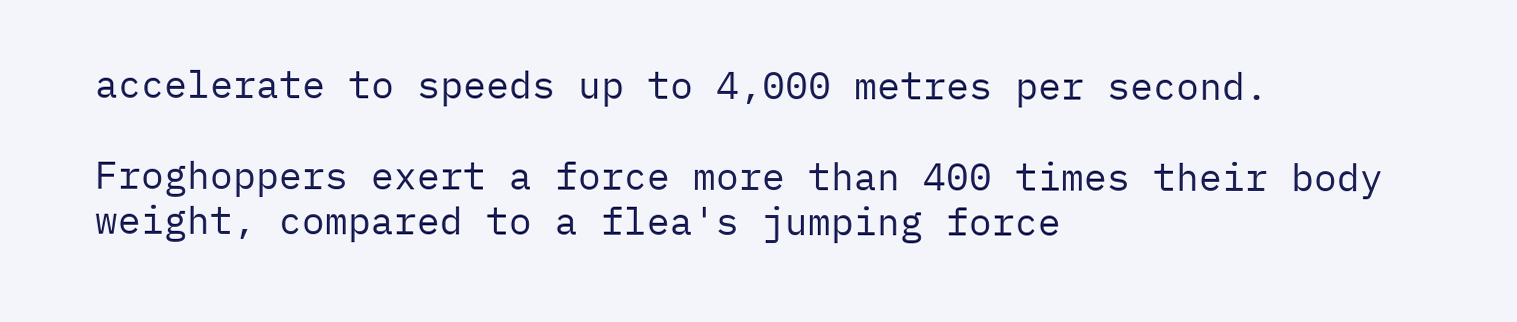accelerate to speeds up to 4,000 metres per second.

Froghoppers exert a force more than 400 times their body weight, compared to a flea's jumping force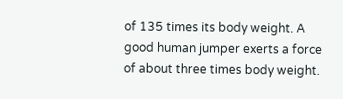of 135 times its body weight. A good human jumper exerts a force of about three times body weight.